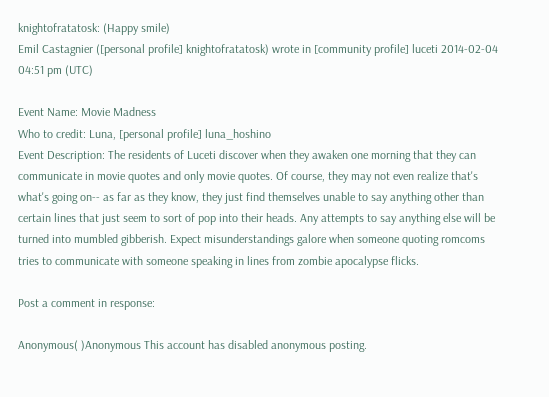knightofratatosk: (Happy smile)
Emil Castagnier ([personal profile] knightofratatosk) wrote in [community profile] luceti 2014-02-04 04:51 pm (UTC)

Event Name: Movie Madness
Who to credit: Luna, [personal profile] luna_hoshino
Event Description: The residents of Luceti discover when they awaken one morning that they can communicate in movie quotes and only movie quotes. Of course, they may not even realize that's what's going on-- as far as they know, they just find themselves unable to say anything other than certain lines that just seem to sort of pop into their heads. Any attempts to say anything else will be turned into mumbled gibberish. Expect misunderstandings galore when someone quoting romcoms tries to communicate with someone speaking in lines from zombie apocalypse flicks.

Post a comment in response:

Anonymous( )Anonymous This account has disabled anonymous posting.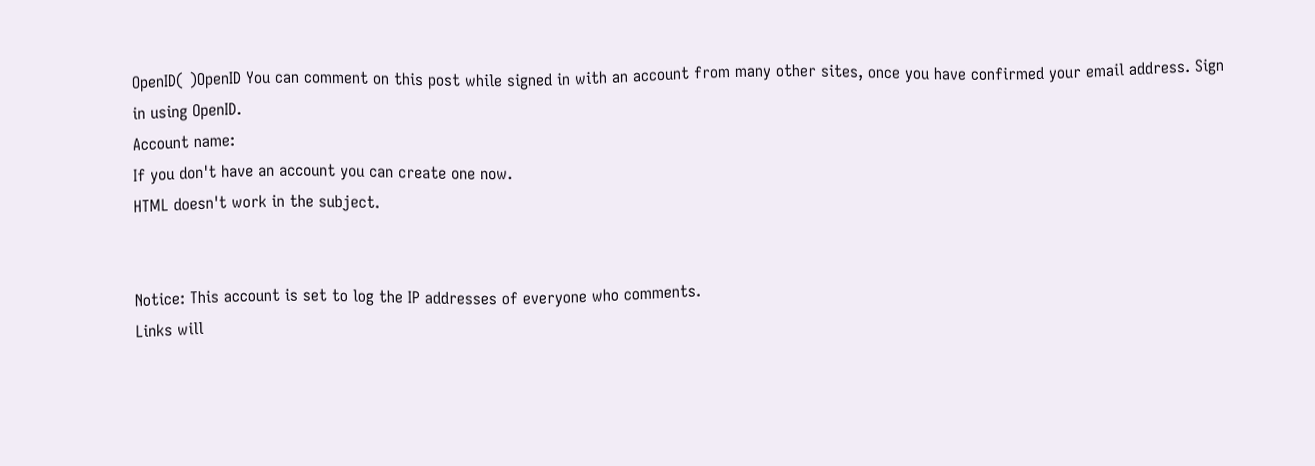OpenID( )OpenID You can comment on this post while signed in with an account from many other sites, once you have confirmed your email address. Sign in using OpenID.
Account name:
If you don't have an account you can create one now.
HTML doesn't work in the subject.


Notice: This account is set to log the IP addresses of everyone who comments.
Links will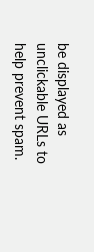be displayed as unclickable URLs to help prevent spam.